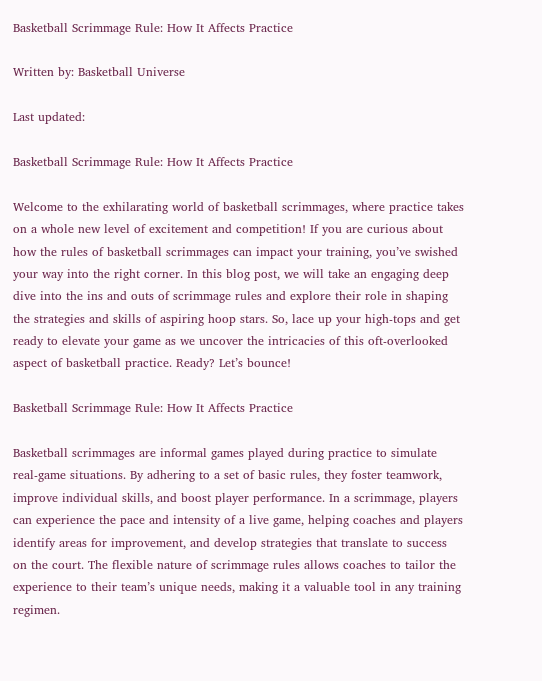Basketball Scrimmage Rule: How It Affects Practice

Written by: Basketball Universe

Last updated:

Basketball Scrimmage Rule: How It Affects Practice

Welcome to the exhilarating world of basketball scrimmages, where practice takes on a whole new level of excitement and competition! If you are curious about how the rules of basketball scrimmages can impact your training, you’ve swished your way into the right corner. In this blog post, we will take an engaging deep dive into the ins and outs of scrimmage rules and explore their role in shaping the strategies and skills of aspiring hoop stars. So, lace up your high-tops and get ready to elevate your game as we uncover the intricacies of this oft-overlooked aspect of basketball practice. Ready? Let’s bounce!

Basketball Scrimmage Rule: How It Affects Practice

Basketball scrimmages are informal games played during practice to simulate real-game situations. By adhering to a set of basic rules, they foster teamwork, improve individual skills, and boost player performance. In a scrimmage, players can experience the pace and intensity of a live game, helping coaches and players identify areas for improvement, and develop strategies that translate to success on the court. The flexible nature of scrimmage rules allows coaches to tailor the experience to their team’s unique needs, making it a valuable tool in any training regimen.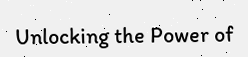Unlocking the Power of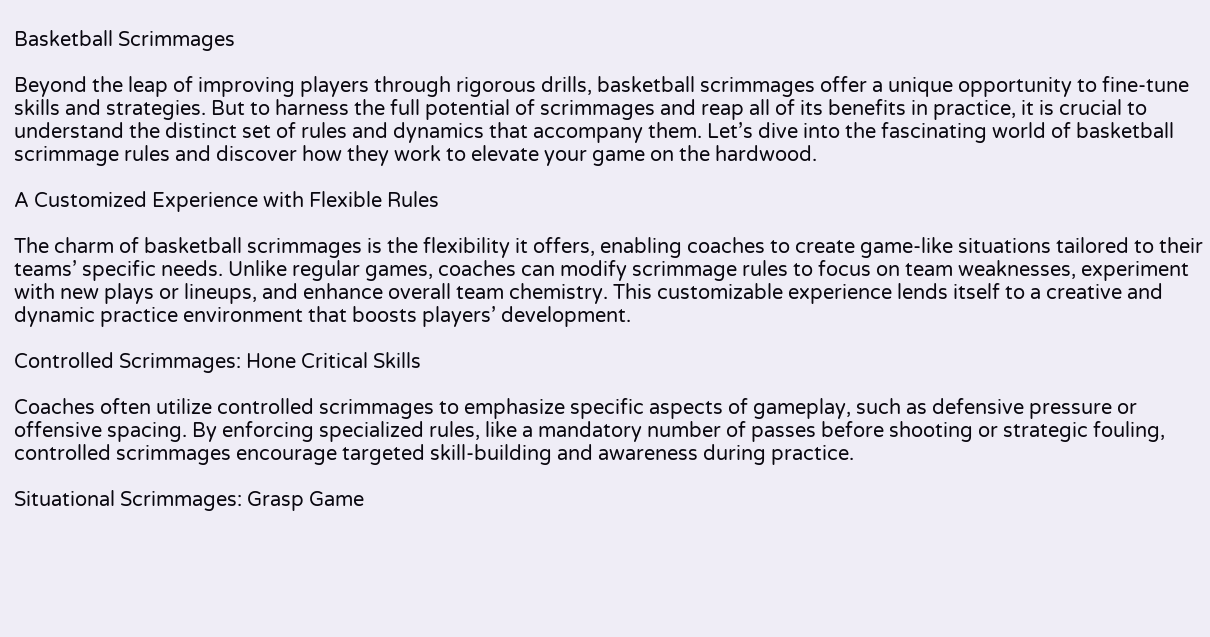Basketball Scrimmages

Beyond the leap of improving players through rigorous drills, basketball scrimmages offer a unique opportunity to fine-tune skills and strategies. But to harness the full potential of scrimmages and reap all of its benefits in practice, it is crucial to understand the distinct set of rules and dynamics that accompany them. Let’s dive into the fascinating world of basketball scrimmage rules and discover how they work to elevate your game on the hardwood.

A Customized Experience with Flexible Rules

The charm of basketball scrimmages is the flexibility it offers, enabling coaches to create game-like situations tailored to their teams’ specific needs. Unlike regular games, coaches can modify scrimmage rules to focus on team weaknesses, experiment with new plays or lineups, and enhance overall team chemistry. This customizable experience lends itself to a creative and dynamic practice environment that boosts players’ development.

Controlled Scrimmages: Hone Critical Skills

Coaches often utilize controlled scrimmages to emphasize specific aspects of gameplay, such as defensive pressure or offensive spacing. By enforcing specialized rules, like a mandatory number of passes before shooting or strategic fouling, controlled scrimmages encourage targeted skill-building and awareness during practice.

Situational Scrimmages: Grasp Game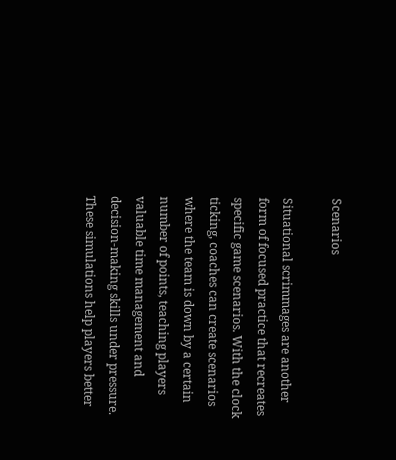Scenarios

Situational scrimmages are another form of focused practice that recreates specific game scenarios. With the clock ticking, coaches can create scenarios where the team is down by a certain number of points, teaching players valuable time management and decision-making skills under pressure. These simulations help players better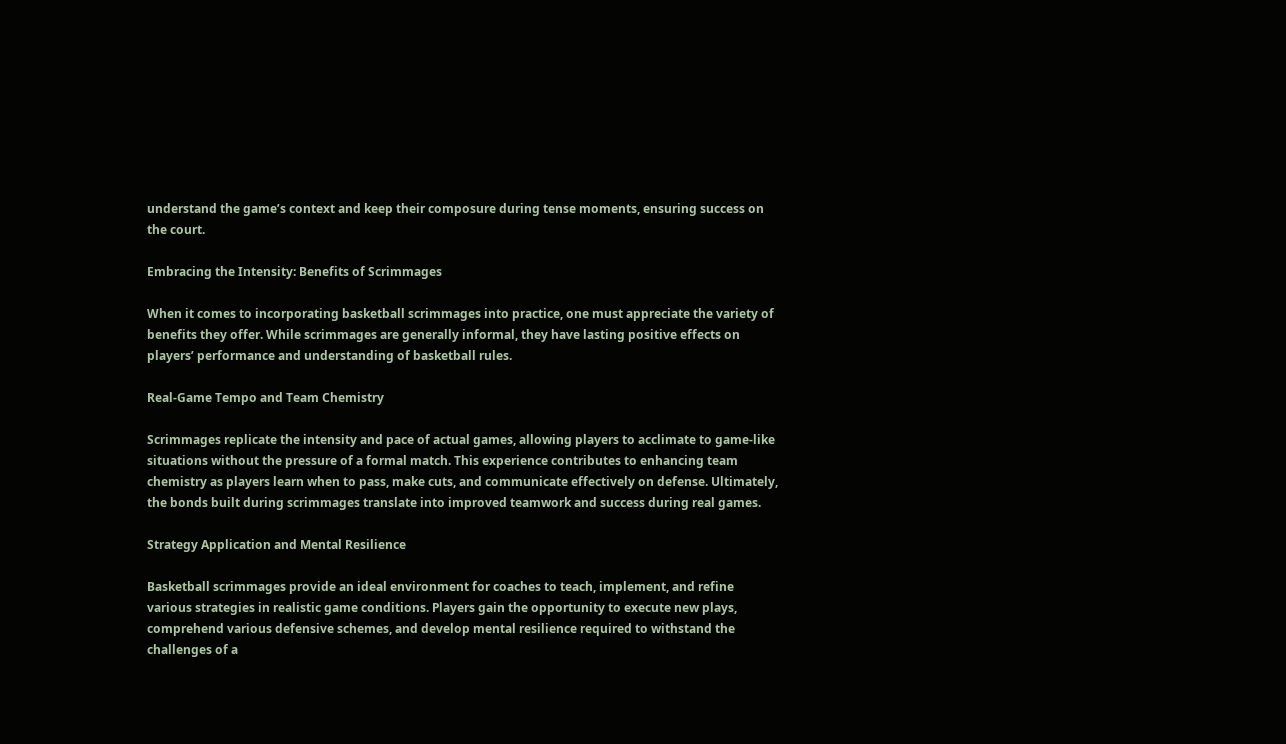understand the game’s context and keep their composure during tense moments, ensuring success on the court.

Embracing the Intensity: Benefits of Scrimmages

When it comes to incorporating basketball scrimmages into practice, one must appreciate the variety of benefits they offer. While scrimmages are generally informal, they have lasting positive effects on players’ performance and understanding of basketball rules.

Real-Game Tempo and Team Chemistry

Scrimmages replicate the intensity and pace of actual games, allowing players to acclimate to game-like situations without the pressure of a formal match. This experience contributes to enhancing team chemistry as players learn when to pass, make cuts, and communicate effectively on defense. Ultimately, the bonds built during scrimmages translate into improved teamwork and success during real games.

Strategy Application and Mental Resilience

Basketball scrimmages provide an ideal environment for coaches to teach, implement, and refine various strategies in realistic game conditions. Players gain the opportunity to execute new plays, comprehend various defensive schemes, and develop mental resilience required to withstand the challenges of a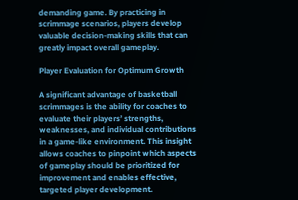demanding game. By practicing in scrimmage scenarios, players develop valuable decision-making skills that can greatly impact overall gameplay.

Player Evaluation for Optimum Growth

A significant advantage of basketball scrimmages is the ability for coaches to evaluate their players’ strengths, weaknesses, and individual contributions in a game-like environment. This insight allows coaches to pinpoint which aspects of gameplay should be prioritized for improvement and enables effective, targeted player development.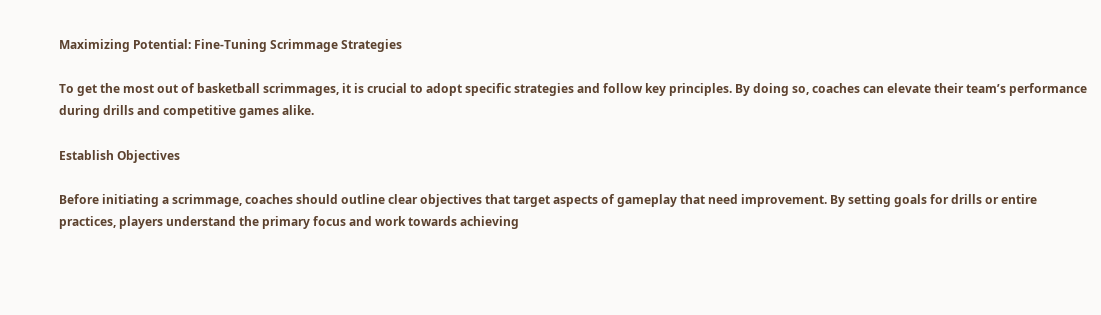Maximizing Potential: Fine-Tuning Scrimmage Strategies

To get the most out of basketball scrimmages, it is crucial to adopt specific strategies and follow key principles. By doing so, coaches can elevate their team’s performance during drills and competitive games alike.

Establish Objectives

Before initiating a scrimmage, coaches should outline clear objectives that target aspects of gameplay that need improvement. By setting goals for drills or entire practices, players understand the primary focus and work towards achieving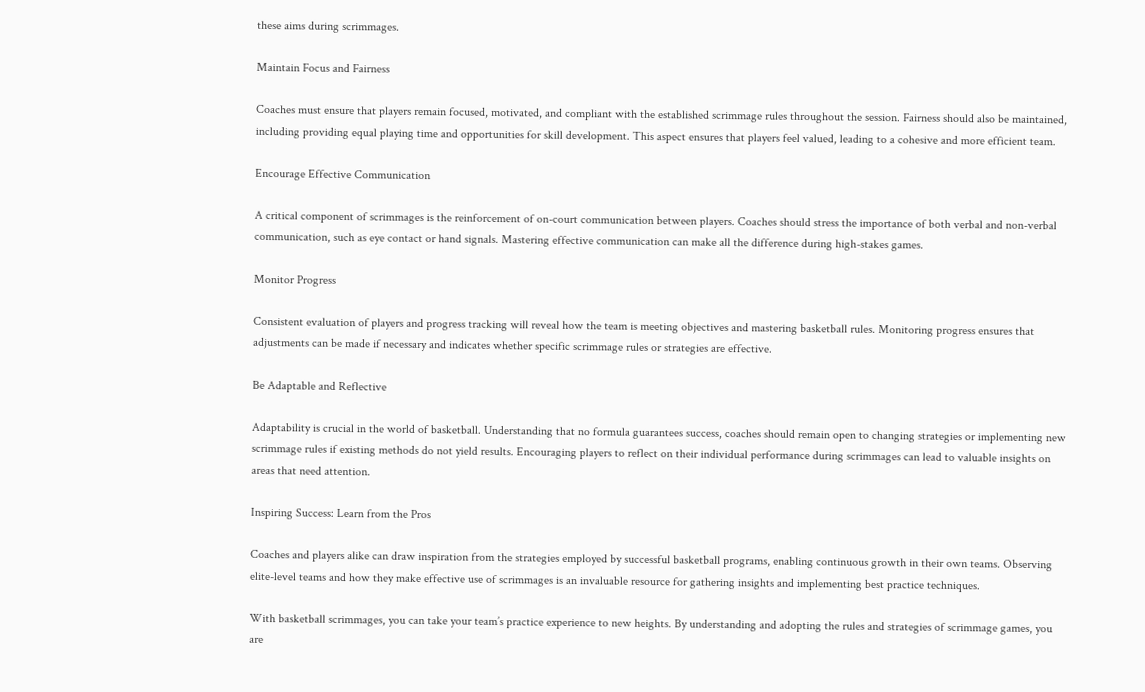these aims during scrimmages.

Maintain Focus and Fairness

Coaches must ensure that players remain focused, motivated, and compliant with the established scrimmage rules throughout the session. Fairness should also be maintained, including providing equal playing time and opportunities for skill development. This aspect ensures that players feel valued, leading to a cohesive and more efficient team.

Encourage Effective Communication

A critical component of scrimmages is the reinforcement of on-court communication between players. Coaches should stress the importance of both verbal and non-verbal communication, such as eye contact or hand signals. Mastering effective communication can make all the difference during high-stakes games.

Monitor Progress

Consistent evaluation of players and progress tracking will reveal how the team is meeting objectives and mastering basketball rules. Monitoring progress ensures that adjustments can be made if necessary and indicates whether specific scrimmage rules or strategies are effective.

Be Adaptable and Reflective

Adaptability is crucial in the world of basketball. Understanding that no formula guarantees success, coaches should remain open to changing strategies or implementing new scrimmage rules if existing methods do not yield results. Encouraging players to reflect on their individual performance during scrimmages can lead to valuable insights on areas that need attention.

Inspiring Success: Learn from the Pros

Coaches and players alike can draw inspiration from the strategies employed by successful basketball programs, enabling continuous growth in their own teams. Observing elite-level teams and how they make effective use of scrimmages is an invaluable resource for gathering insights and implementing best practice techniques.

With basketball scrimmages, you can take your team’s practice experience to new heights. By understanding and adopting the rules and strategies of scrimmage games, you are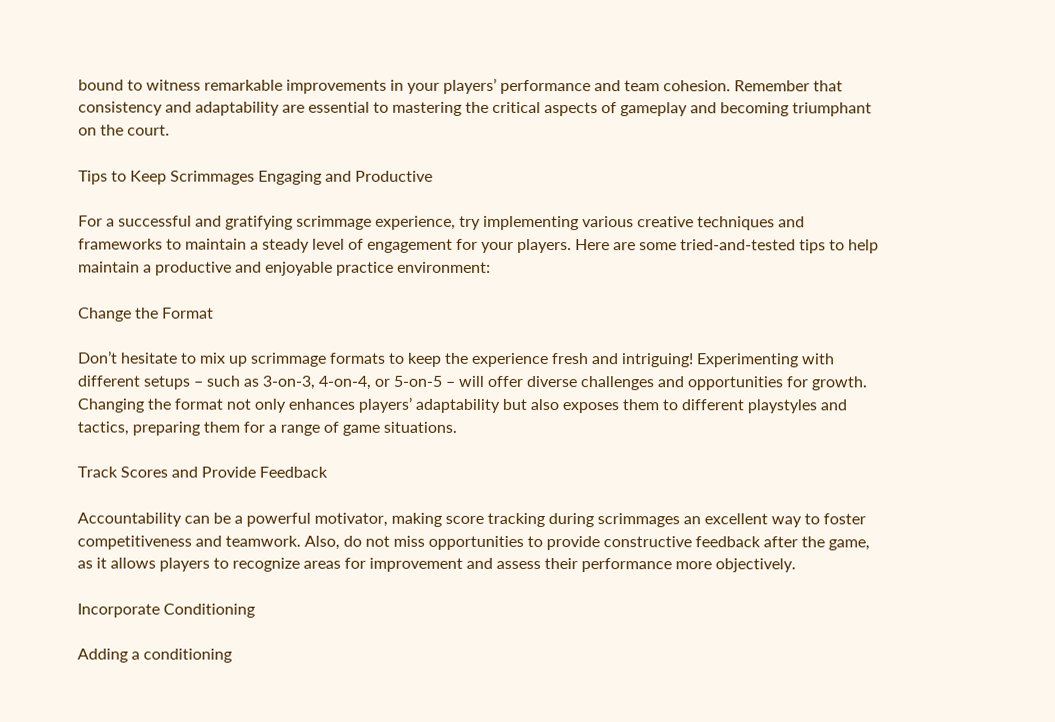bound to witness remarkable improvements in your players’ performance and team cohesion. Remember that consistency and adaptability are essential to mastering the critical aspects of gameplay and becoming triumphant on the court.

Tips to Keep Scrimmages Engaging and Productive

For a successful and gratifying scrimmage experience, try implementing various creative techniques and frameworks to maintain a steady level of engagement for your players. Here are some tried-and-tested tips to help maintain a productive and enjoyable practice environment:

Change the Format

Don’t hesitate to mix up scrimmage formats to keep the experience fresh and intriguing! Experimenting with different setups – such as 3-on-3, 4-on-4, or 5-on-5 – will offer diverse challenges and opportunities for growth. Changing the format not only enhances players’ adaptability but also exposes them to different playstyles and tactics, preparing them for a range of game situations.

Track Scores and Provide Feedback

Accountability can be a powerful motivator, making score tracking during scrimmages an excellent way to foster competitiveness and teamwork. Also, do not miss opportunities to provide constructive feedback after the game, as it allows players to recognize areas for improvement and assess their performance more objectively.

Incorporate Conditioning

Adding a conditioning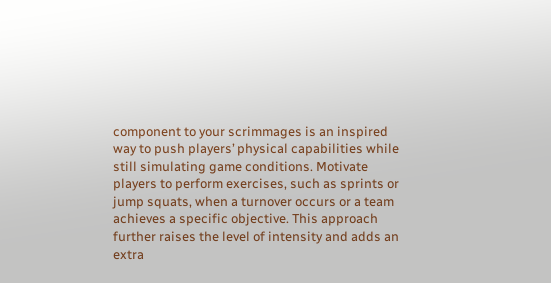component to your scrimmages is an inspired way to push players’ physical capabilities while still simulating game conditions. Motivate players to perform exercises, such as sprints or jump squats, when a turnover occurs or a team achieves a specific objective. This approach further raises the level of intensity and adds an extra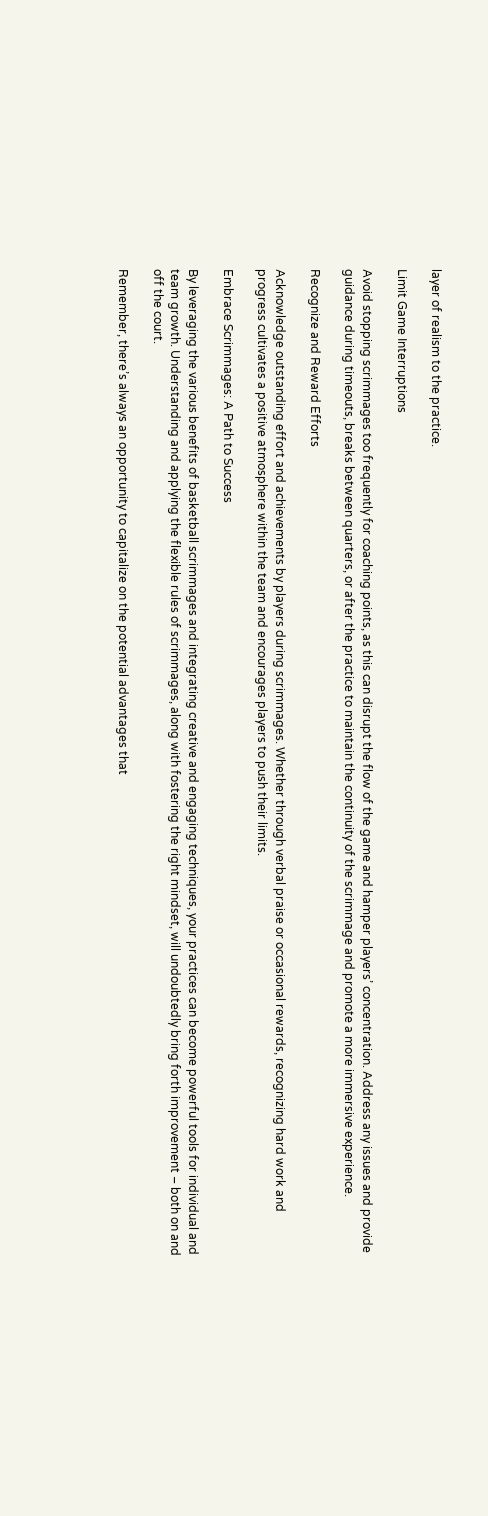layer of realism to the practice.

Limit Game Interruptions

Avoid stopping scrimmages too frequently for coaching points, as this can disrupt the flow of the game and hamper players’ concentration. Address any issues and provide guidance during timeouts, breaks between quarters, or after the practice to maintain the continuity of the scrimmage and promote a more immersive experience.

Recognize and Reward Efforts

Acknowledge outstanding effort and achievements by players during scrimmages. Whether through verbal praise or occasional rewards, recognizing hard work and progress cultivates a positive atmosphere within the team and encourages players to push their limits.

Embrace Scrimmages: A Path to Success

By leveraging the various benefits of basketball scrimmages and integrating creative and engaging techniques, your practices can become powerful tools for individual and team growth. Understanding and applying the flexible rules of scrimmages, along with fostering the right mindset, will undoubtedly bring forth improvement – both on and off the court.

Remember, there’s always an opportunity to capitalize on the potential advantages that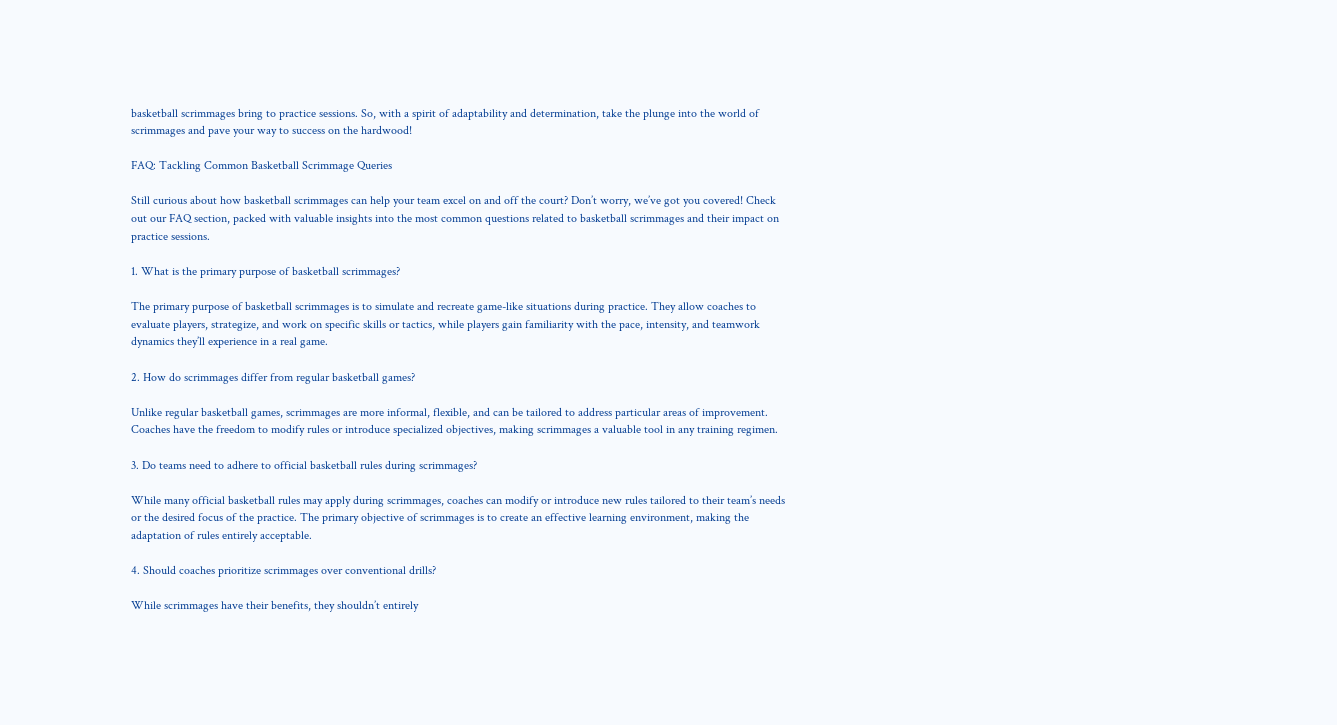basketball scrimmages bring to practice sessions. So, with a spirit of adaptability and determination, take the plunge into the world of scrimmages and pave your way to success on the hardwood!

FAQ: Tackling Common Basketball Scrimmage Queries

Still curious about how basketball scrimmages can help your team excel on and off the court? Don’t worry, we’ve got you covered! Check out our FAQ section, packed with valuable insights into the most common questions related to basketball scrimmages and their impact on practice sessions.

1. What is the primary purpose of basketball scrimmages?

The primary purpose of basketball scrimmages is to simulate and recreate game-like situations during practice. They allow coaches to evaluate players, strategize, and work on specific skills or tactics, while players gain familiarity with the pace, intensity, and teamwork dynamics they’ll experience in a real game.

2. How do scrimmages differ from regular basketball games?

Unlike regular basketball games, scrimmages are more informal, flexible, and can be tailored to address particular areas of improvement. Coaches have the freedom to modify rules or introduce specialized objectives, making scrimmages a valuable tool in any training regimen.

3. Do teams need to adhere to official basketball rules during scrimmages?

While many official basketball rules may apply during scrimmages, coaches can modify or introduce new rules tailored to their team’s needs or the desired focus of the practice. The primary objective of scrimmages is to create an effective learning environment, making the adaptation of rules entirely acceptable.

4. Should coaches prioritize scrimmages over conventional drills?

While scrimmages have their benefits, they shouldn’t entirely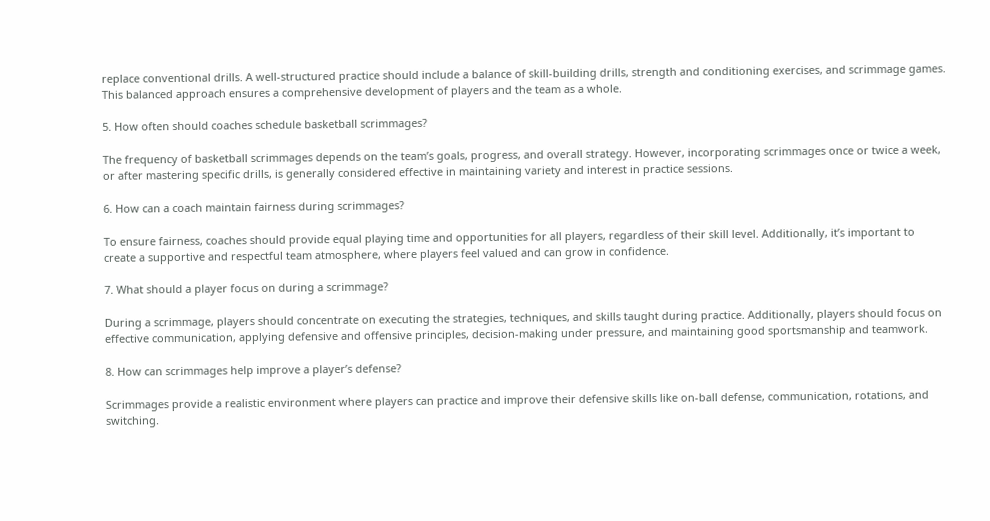replace conventional drills. A well-structured practice should include a balance of skill-building drills, strength and conditioning exercises, and scrimmage games. This balanced approach ensures a comprehensive development of players and the team as a whole.

5. How often should coaches schedule basketball scrimmages?

The frequency of basketball scrimmages depends on the team’s goals, progress, and overall strategy. However, incorporating scrimmages once or twice a week, or after mastering specific drills, is generally considered effective in maintaining variety and interest in practice sessions.

6. How can a coach maintain fairness during scrimmages?

To ensure fairness, coaches should provide equal playing time and opportunities for all players, regardless of their skill level. Additionally, it’s important to create a supportive and respectful team atmosphere, where players feel valued and can grow in confidence.

7. What should a player focus on during a scrimmage?

During a scrimmage, players should concentrate on executing the strategies, techniques, and skills taught during practice. Additionally, players should focus on effective communication, applying defensive and offensive principles, decision-making under pressure, and maintaining good sportsmanship and teamwork.

8. How can scrimmages help improve a player’s defense?

Scrimmages provide a realistic environment where players can practice and improve their defensive skills like on-ball defense, communication, rotations, and switching.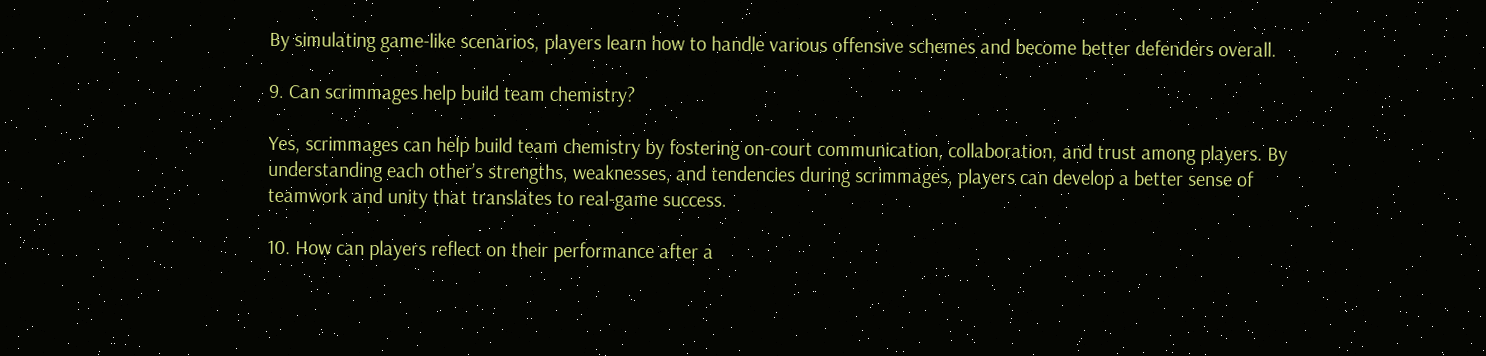By simulating game-like scenarios, players learn how to handle various offensive schemes and become better defenders overall.

9. Can scrimmages help build team chemistry?

Yes, scrimmages can help build team chemistry by fostering on-court communication, collaboration, and trust among players. By understanding each other’s strengths, weaknesses, and tendencies during scrimmages, players can develop a better sense of teamwork and unity that translates to real-game success.

10. How can players reflect on their performance after a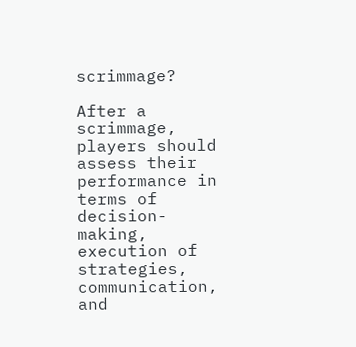scrimmage?

After a scrimmage, players should assess their performance in terms of decision-making, execution of strategies, communication, and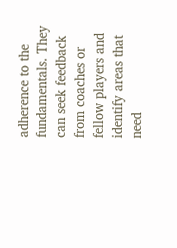adherence to the fundamentals. They can seek feedback from coaches or fellow players and identify areas that need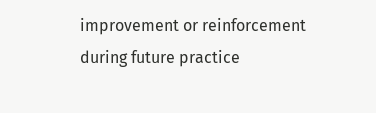improvement or reinforcement during future practice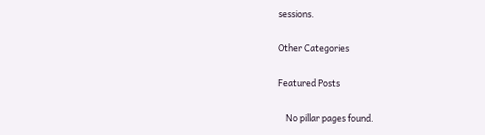sessions.

Other Categories

Featured Posts

    No pillar pages found.